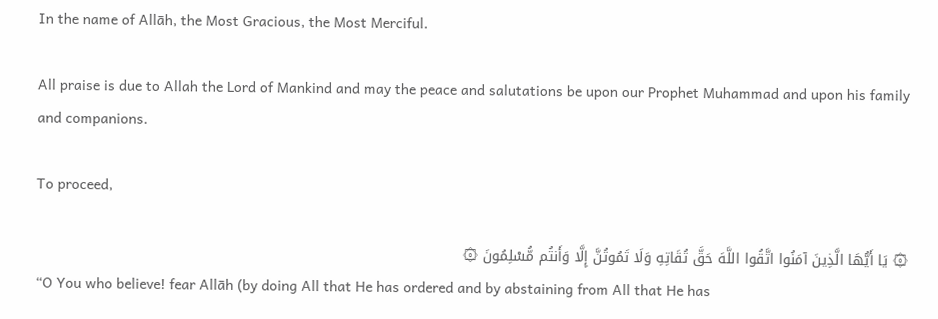In the name of Allāh, the Most Gracious, the Most Merciful.

All praise is due to Allah the Lord of Mankind and may the peace and salutations be upon our Prophet Muhammad and upon his family and companions.

To proceed,

۞ يَا أَيُّهَا الَّذِينَ آمَنُوا اتَّقُوا اللَّهَ حَقَّ تُقَاتِهِ وَلَا تَمُوتُنَّ إِلَّا وَأَنتُم مُّسْلِمُونَ ۞
“O You who believe! fear Allāh (by doing All that He has ordered and by abstaining from All that He has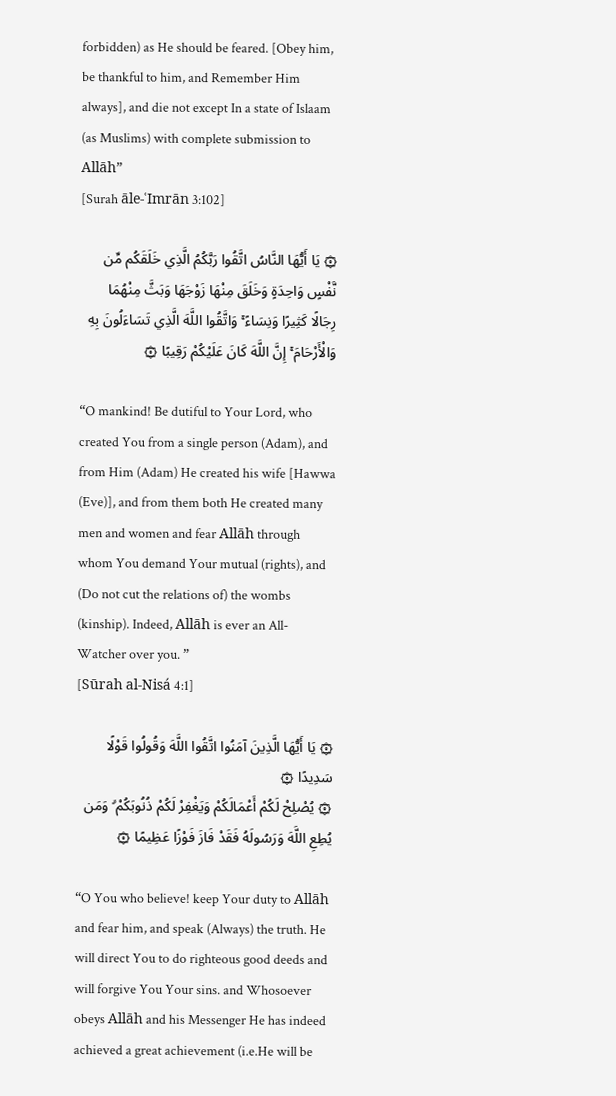forbidden) as He should be feared. [Obey him, be thankful to him, and Remember Him always], and die not except In a state of Islaam (as Muslims) with complete submission to Allāh”
[Surah āle-ʿImrān 3:102]

۞ يَا أَيُّهَا النَّاسُ اتَّقُوا رَبَّكُمُ الَّذِي خَلَقَكُم مِّن نَّفْسٍ وَاحِدَةٍ وَخَلَقَ مِنْهَا زَوْجَهَا وَبَثَّ مِنْهُمَا رِجَالًا كَثِيرًا وَنِسَاءً ۚ وَاتَّقُوا اللَّهَ الَّذِي تَسَاءَلُونَ بِهِ وَالْأَرْحَامَ ۚ إِنَّ اللَّهَ كَانَ عَلَيْكُمْ رَقِيبًا ۞

“O mankind! Be dutiful to Your Lord, who created You from a single person (Adam), and from Him (Adam) He created his wife [Hawwa (Eve)], and from them both He created many men and women and fear Allāh through whom You demand Your mutual (rights), and (Do not cut the relations of) the wombs (kinship). Indeed, Allāh is ever an All-Watcher over you. ”
[Sūrah al-Nisá 4:1]

۞ يَا أَيُّهَا الَّذِينَ آمَنُوا اتَّقُوا اللَّهَ وَقُولُوا قَوْلًا سَدِيدًا ۞
۞ يُصْلِحْ لَكُمْ أَعْمَالَكُمْ وَيَغْفِرْ لَكُمْ ذُنُوبَكُمْ ۗ وَمَن يُطِعِ اللَّهَ وَرَسُولَهُ فَقَدْ فَازَ فَوْزًا عَظِيمًا ۞

“O You who believe! keep Your duty to Allāh and fear him, and speak (Always) the truth. He will direct You to do righteous good deeds and will forgive You Your sins. and Whosoever obeys Allāh and his Messenger He has indeed achieved a great achievement (i.e.He will be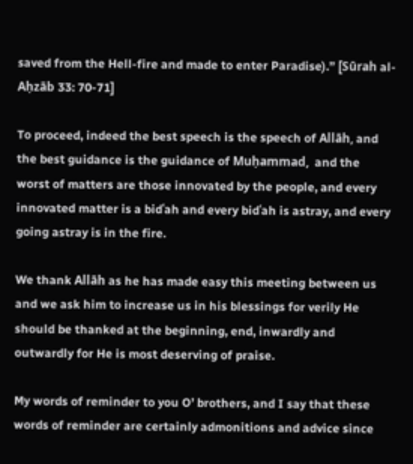saved from the Hell-fire and made to enter Paradise).” [Sūrah al-Aḥzāb 33: 70-71]

To proceed, indeed the best speech is the speech of Allāh, and the best guidance is the guidance of Muḥammad,  and the worst of matters are those innovated by the people, and every innovated matter is a bidʿah and every bidʿah is astray, and every going astray is in the fire.

We thank Allāh as he has made easy this meeting between us and we ask him to increase us in his blessings for verily He should be thanked at the beginning, end, inwardly and outwardly for He is most deserving of praise.

My words of reminder to you O’ brothers, and I say that these words of reminder are certainly admonitions and advice since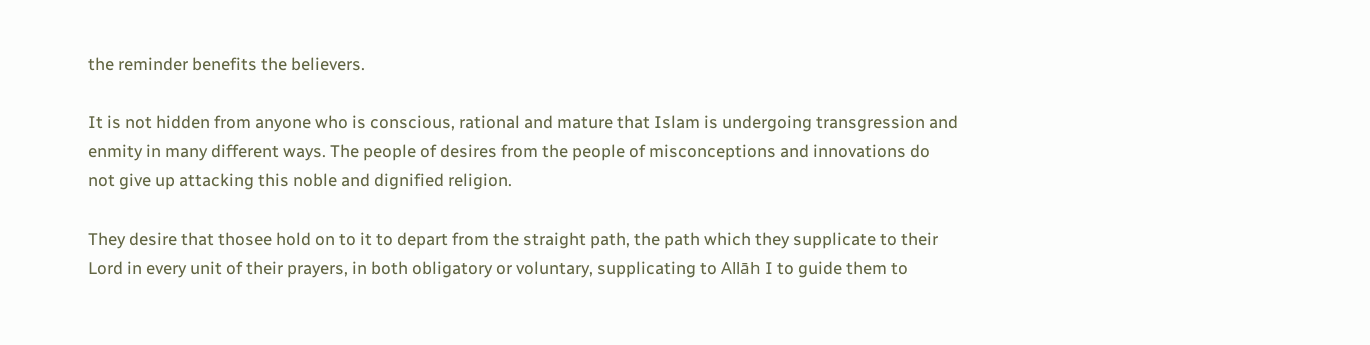the reminder benefits the believers.

It is not hidden from anyone who is conscious, rational and mature that Islam is undergoing transgression and enmity in many different ways. The people of desires from the people of misconceptions and innovations do not give up attacking this noble and dignified religion.

They desire that thosee hold on to it to depart from the straight path, the path which they supplicate to their Lord in every unit of their prayers, in both obligatory or voluntary, supplicating to Allāh I to guide them to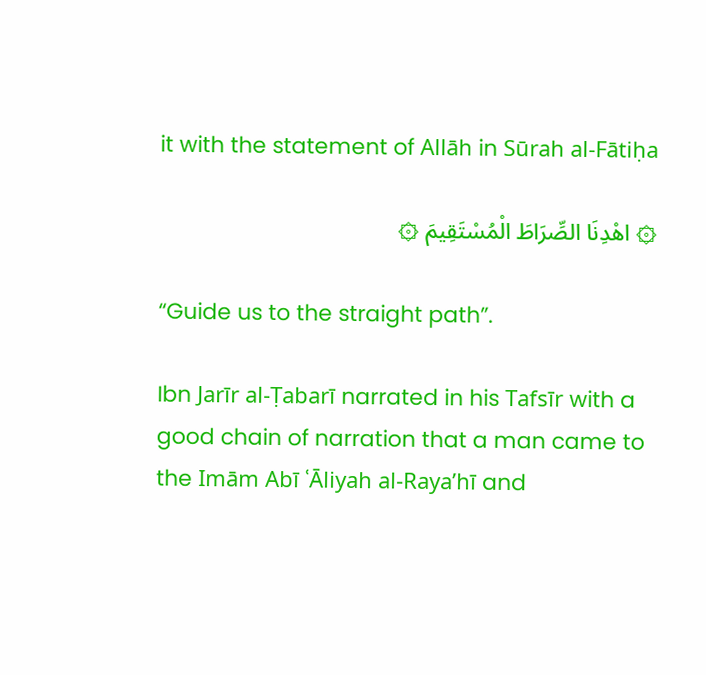it with the statement of Allāh in Sūrah al-Fātiḥa

۞ اهْدِنَا الصِّرَاطَ الْمُسْتَقِيمَ ۞

“Guide us to the straight path”.

Ibn Jarīr al-Ṭabarī narrated in his Tafsīr with a good chain of narration that a man came to the Imām Abī ʿĀliyah al-Raya’hī and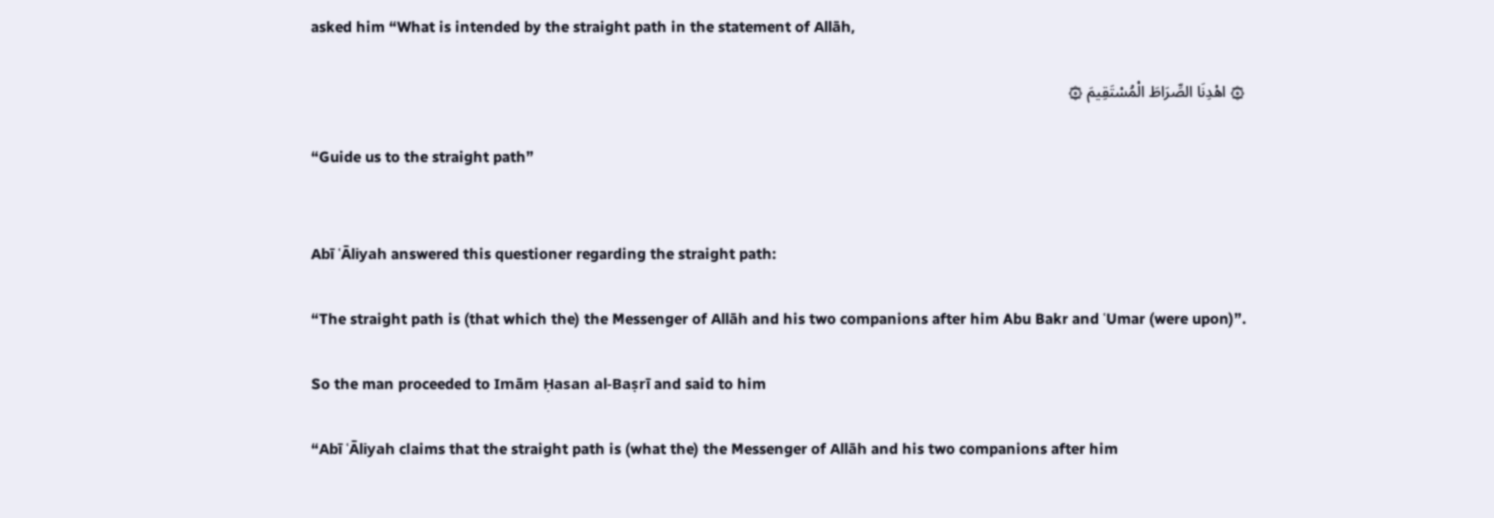asked him “What is intended by the straight path in the statement of Allāh,

۞ اهْدِنَا الصِّرَاطَ الْمُسْتَقِيمَ ۞

“Guide us to the straight path”


Abī ʿĀliyah answered this questioner regarding the straight path:

“The straight path is (that which the) the Messenger of Allāh and his two companions after him Abu Bakr and ʿUmar (were upon)”.

So the man proceeded to Imām Ḥasan al-Baṣrī and said to him

“Abī ʿĀliyah claims that the straight path is (what the) the Messenger of Allāh and his two companions after him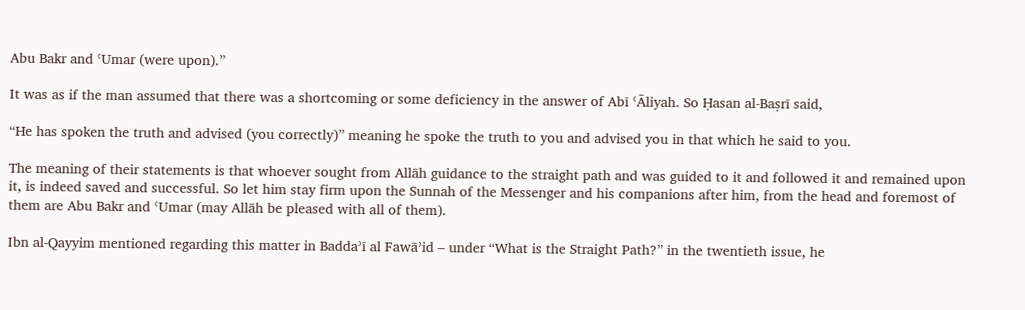Abu Bakr and ʿUmar (were upon).”

It was as if the man assumed that there was a shortcoming or some deficiency in the answer of Abī ʿĀliyah. So Ḥasan al-Baṣrī said,

“He has spoken the truth and advised (you correctly)” meaning he spoke the truth to you and advised you in that which he said to you.

The meaning of their statements is that whoever sought from Allāh guidance to the straight path and was guided to it and followed it and remained upon it, is indeed saved and successful. So let him stay firm upon the Sunnah of the Messenger and his companions after him, from the head and foremost of them are Abu Bakr and ʿUmar (may Allāh be pleased with all of them).

Ibn al-Qayyim mentioned regarding this matter in Baddaʾī al Fawāʾid – under “What is the Straight Path?” in the twentieth issue, he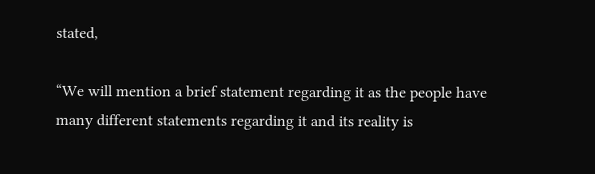stated,

“We will mention a brief statement regarding it as the people have many different statements regarding it and its reality is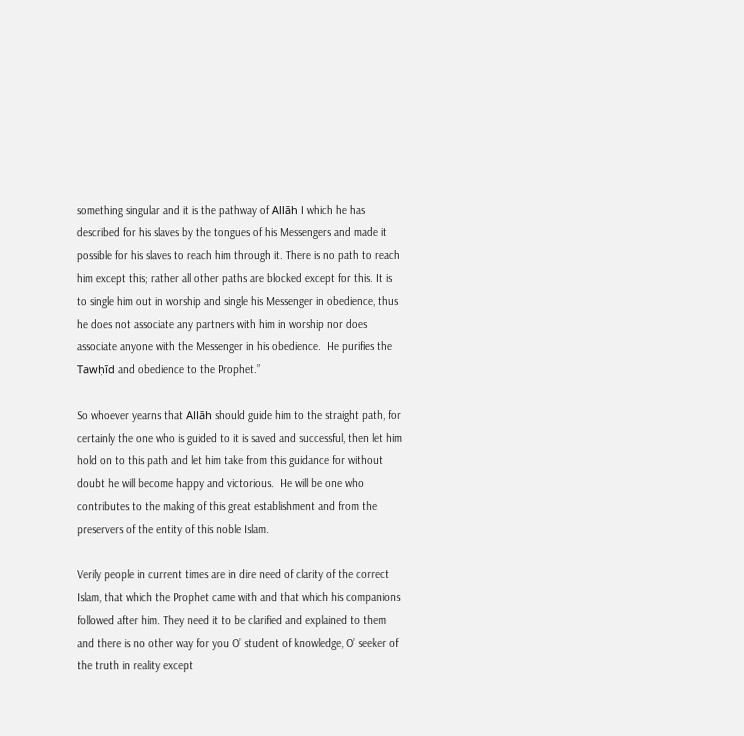something singular and it is the pathway of Allāh I which he has described for his slaves by the tongues of his Messengers and made it possible for his slaves to reach him through it. There is no path to reach him except this; rather all other paths are blocked except for this. It is to single him out in worship and single his Messenger in obedience, thus he does not associate any partners with him in worship nor does associate anyone with the Messenger in his obedience.  He purifies the Tawḥīd and obedience to the Prophet.”

So whoever yearns that Allāh should guide him to the straight path, for certainly the one who is guided to it is saved and successful, then let him hold on to this path and let him take from this guidance for without doubt he will become happy and victorious.  He will be one who contributes to the making of this great establishment and from the preservers of the entity of this noble Islam.

Verily people in current times are in dire need of clarity of the correct Islam, that which the Prophet came with and that which his companions followed after him. They need it to be clarified and explained to them and there is no other way for you O’ student of knowledge, O’ seeker of the truth in reality except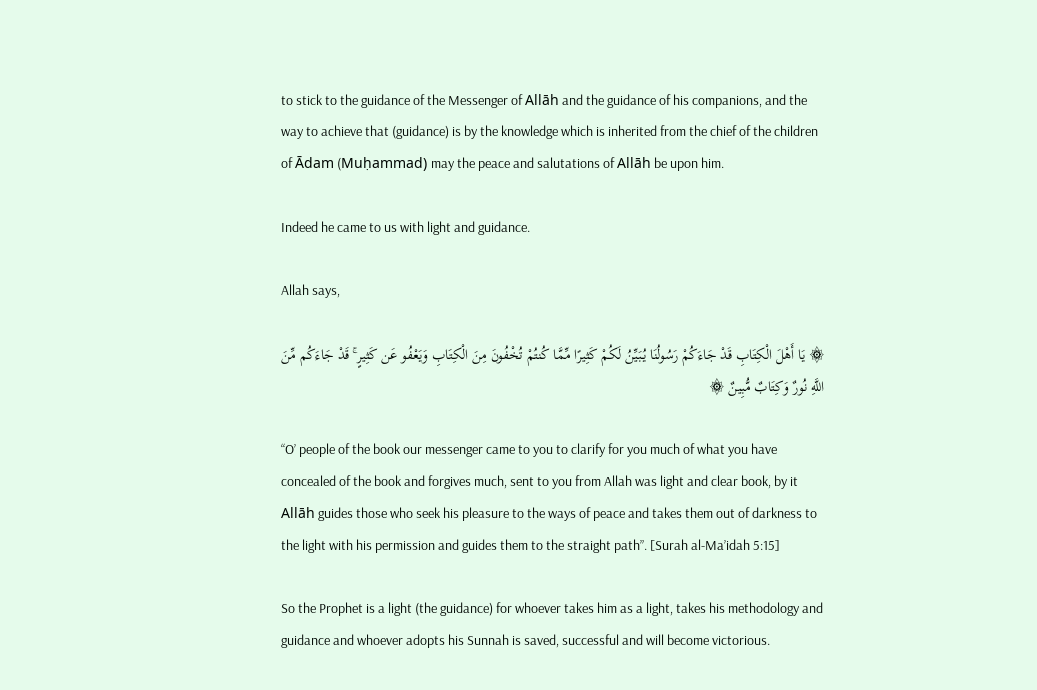to stick to the guidance of the Messenger of Allāh and the guidance of his companions, and the way to achieve that (guidance) is by the knowledge which is inherited from the chief of the children of Ādam (Muḥammad) may the peace and salutations of Allāh be upon him.

Indeed he came to us with light and guidance.

Allah says,

۞ يَا أَهْلَ الْكِتَابِ قَدْ جَاءَكُمْ رَسُولُنَا يُبَيِّنُ لَكُمْ كَثِيرًا مِّمَّا كُنتُمْ تُخْفُونَ مِنَ الْكِتَابِ وَيَعْفُو عَن كَثِيرٍ ۚ قَدْ جَاءَكُم مِّنَ اللَّهِ نُورٌ وَكِتَابٌ مُّبِينٌ ۞

“O’ people of the book our messenger came to you to clarify for you much of what you have concealed of the book and forgives much, sent to you from Allah was light and clear book, by it Allāh guides those who seek his pleasure to the ways of peace and takes them out of darkness to the light with his permission and guides them to the straight path”. [Surah al-Ma’idah 5:15]

So the Prophet is a light (the guidance) for whoever takes him as a light, takes his methodology and guidance and whoever adopts his Sunnah is saved, successful and will become victorious.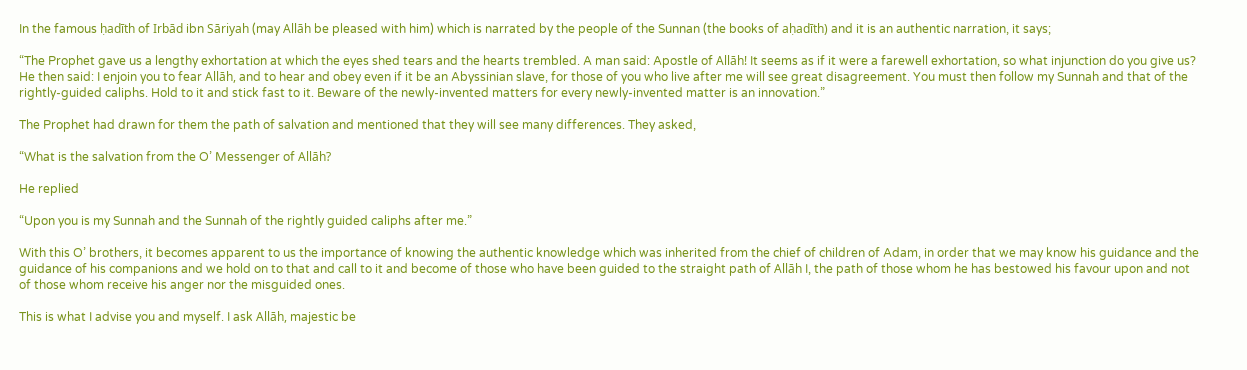In the famous ḥadīth of Irbād ibn Sāriyah (may Allāh be pleased with him) which is narrated by the people of the Sunnan (the books of aḥadīth) and it is an authentic narration, it says;

“The Prophet gave us a lengthy exhortation at which the eyes shed tears and the hearts trembled. A man said: Apostle of Allāh! It seems as if it were a farewell exhortation, so what injunction do you give us? He then said: I enjoin you to fear Allāh, and to hear and obey even if it be an Abyssinian slave, for those of you who live after me will see great disagreement. You must then follow my Sunnah and that of the rightly-guided caliphs. Hold to it and stick fast to it. Beware of the newly-invented matters for every newly-invented matter is an innovation.”

The Prophet had drawn for them the path of salvation and mentioned that they will see many differences. They asked,

“What is the salvation from the O’ Messenger of Allāh?

He replied

“Upon you is my Sunnah and the Sunnah of the rightly guided caliphs after me.”

With this O’ brothers, it becomes apparent to us the importance of knowing the authentic knowledge which was inherited from the chief of children of Adam, in order that we may know his guidance and the guidance of his companions and we hold on to that and call to it and become of those who have been guided to the straight path of Allāh I, the path of those whom he has bestowed his favour upon and not of those whom receive his anger nor the misguided ones.

This is what I advise you and myself. I ask Allāh, majestic be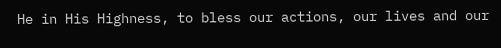He in His Highness, to bless our actions, our lives and our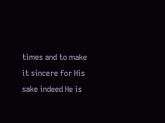times and to make it sincere for His sake indeed He is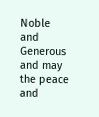Noble and Generous and may the peace and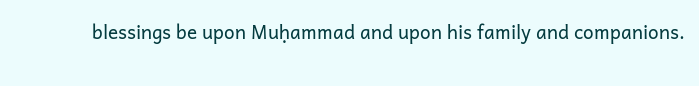blessings be upon Muḥammad and upon his family and companions.